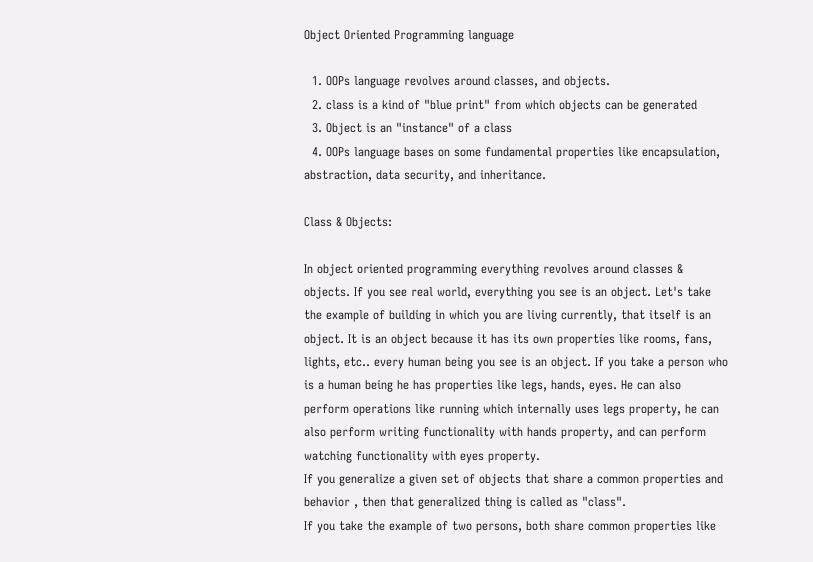Object Oriented Programming language

  1. OOPs language revolves around classes, and objects.
  2. class is a kind of "blue print" from which objects can be generated
  3. Object is an "instance" of a class
  4. OOPs language bases on some fundamental properties like encapsulation, abstraction, data security, and inheritance.

Class & Objects:

In object oriented programming everything revolves around classes & objects. If you see real world, everything you see is an object. Let's take the example of building in which you are living currently, that itself is an object. It is an object because it has its own properties like rooms, fans, lights, etc.. every human being you see is an object. If you take a person who is a human being he has properties like legs, hands, eyes. He can also perform operations like running which internally uses legs property, he can also perform writing functionality with hands property, and can perform watching functionality with eyes property.
If you generalize a given set of objects that share a common properties and behavior , then that generalized thing is called as "class".
If you take the example of two persons, both share common properties like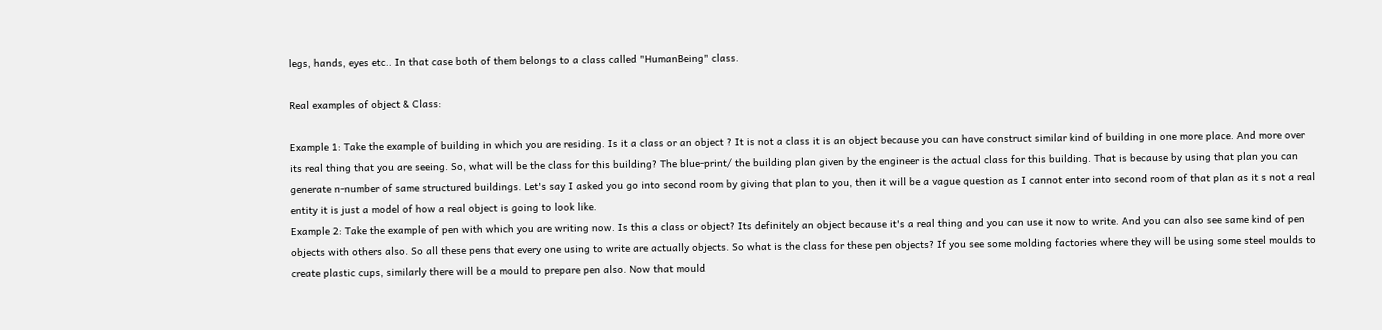legs, hands, eyes etc.. In that case both of them belongs to a class called "HumanBeing" class.

Real examples of object & Class:

Example 1: Take the example of building in which you are residing. Is it a class or an object ? It is not a class it is an object because you can have construct similar kind of building in one more place. And more over its real thing that you are seeing. So, what will be the class for this building? The blue-print/ the building plan given by the engineer is the actual class for this building. That is because by using that plan you can generate n-number of same structured buildings. Let's say I asked you go into second room by giving that plan to you, then it will be a vague question as I cannot enter into second room of that plan as it s not a real entity it is just a model of how a real object is going to look like.
Example 2: Take the example of pen with which you are writing now. Is this a class or object? Its definitely an object because it's a real thing and you can use it now to write. And you can also see same kind of pen objects with others also. So all these pens that every one using to write are actually objects. So what is the class for these pen objects? If you see some molding factories where they will be using some steel moulds to create plastic cups, similarly there will be a mould to prepare pen also. Now that mould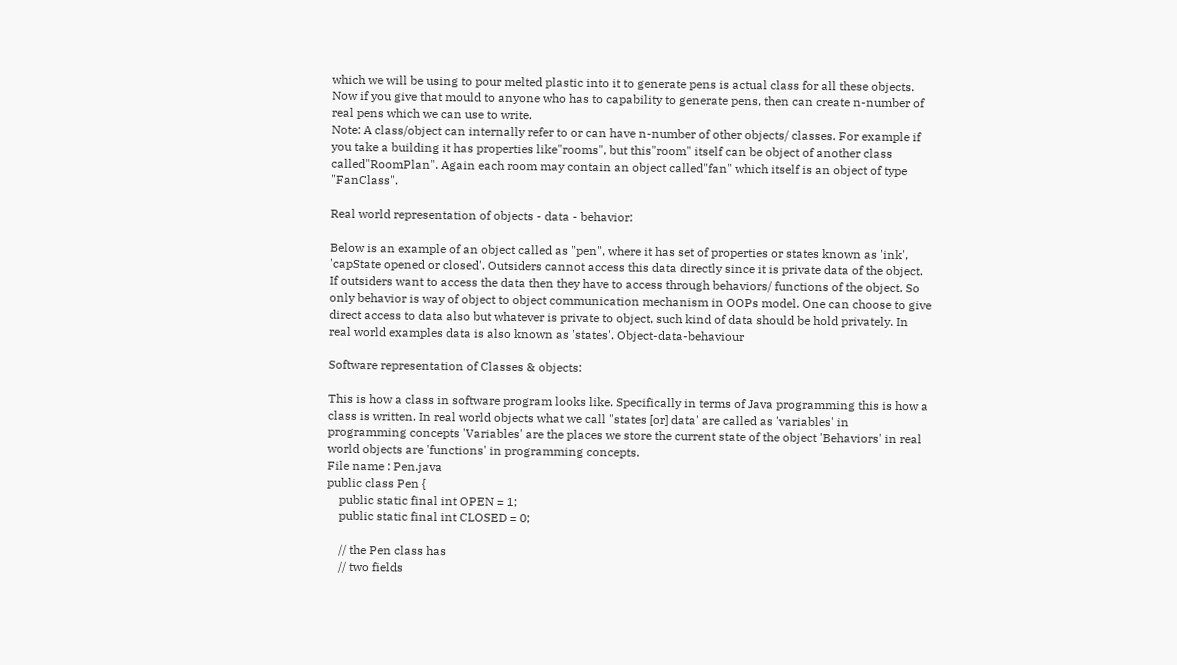which we will be using to pour melted plastic into it to generate pens is actual class for all these objects. Now if you give that mould to anyone who has to capability to generate pens, then can create n-number of real pens which we can use to write.
Note: A class/object can internally refer to or can have n-number of other objects/ classes. For example if you take a building it has properties like"rooms", but this"room" itself can be object of another class called"RoomPlan". Again each room may contain an object called"fan" which itself is an object of type "FanClass".

Real world representation of objects - data - behavior:

Below is an example of an object called as "pen", where it has set of properties or states known as 'ink', 'capState opened or closed'. Outsiders cannot access this data directly since it is private data of the object. If outsiders want to access the data then they have to access through behaviors/ functions of the object. So only behavior is way of object to object communication mechanism in OOPs model. One can choose to give direct access to data also but whatever is private to object, such kind of data should be hold privately. In real world examples data is also known as 'states'. Object-data-behaviour

Software representation of Classes & objects:

This is how a class in software program looks like. Specifically in terms of Java programming this is how a class is written. In real world objects what we call "states [or] data' are called as 'variables' in programming concepts 'Variables' are the places we store the current state of the object 'Behaviors' in real world objects are 'functions' in programming concepts.
File name : Pen.java
public class Pen {
    public static final int OPEN = 1;
    public static final int CLOSED = 0;

    // the Pen class has
    // two fields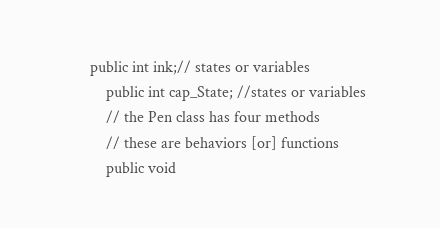public int ink;// states or variables
    public int cap_State; //states or variables
    // the Pen class has four methods
    // these are behaviors [or] functions
    public void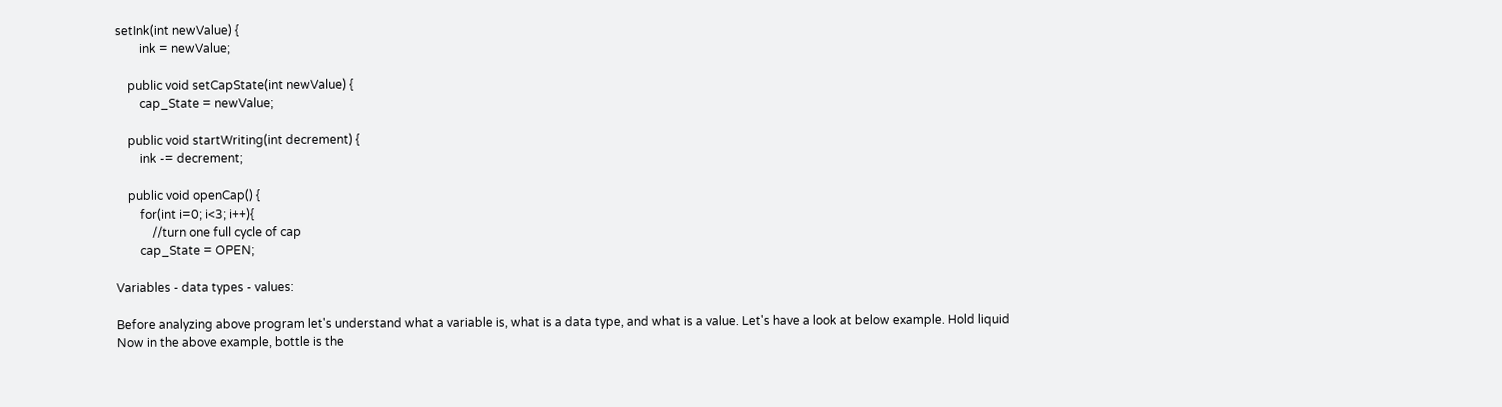setInk(int newValue) {
        ink = newValue;

    public void setCapState(int newValue) {
        cap_State = newValue;

    public void startWriting(int decrement) {
        ink -= decrement;

    public void openCap() {
        for(int i=0; i<3; i++){
            //turn one full cycle of cap
        cap_State = OPEN;

Variables - data types - values:

Before analyzing above program let's understand what a variable is, what is a data type, and what is a value. Let's have a look at below example. Hold liquid
Now in the above example, bottle is the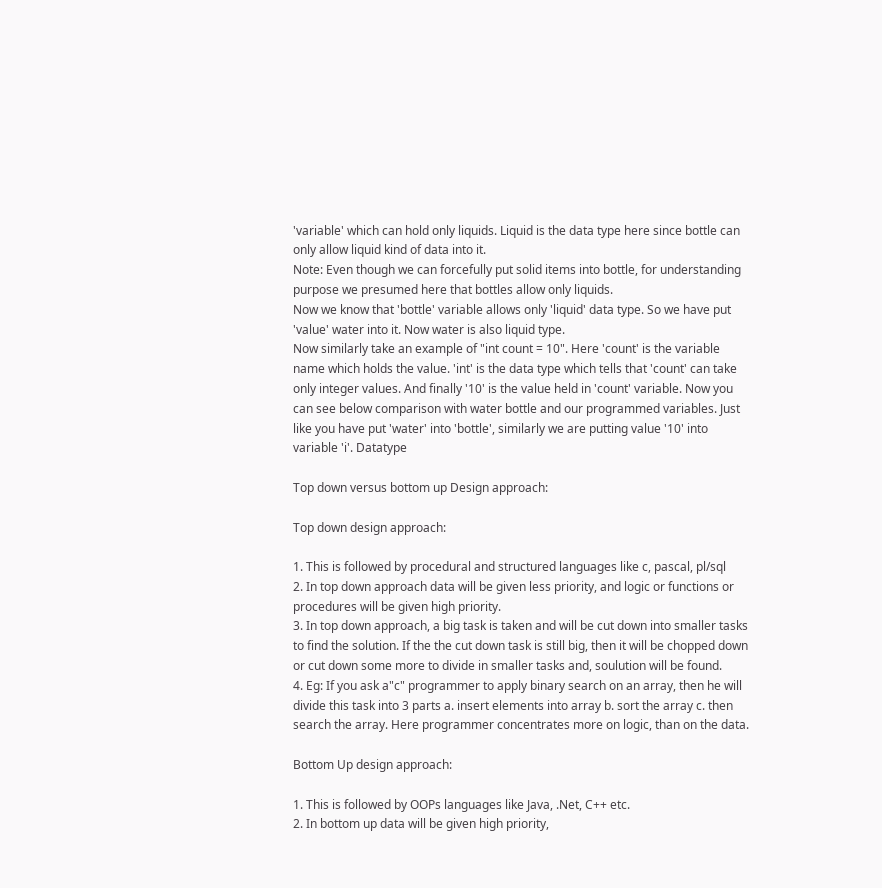'variable' which can hold only liquids. Liquid is the data type here since bottle can only allow liquid kind of data into it.
Note: Even though we can forcefully put solid items into bottle, for understanding purpose we presumed here that bottles allow only liquids.
Now we know that 'bottle' variable allows only 'liquid' data type. So we have put 'value' water into it. Now water is also liquid type.
Now similarly take an example of "int count = 10". Here 'count' is the variable name which holds the value. 'int' is the data type which tells that 'count' can take only integer values. And finally '10' is the value held in 'count' variable. Now you can see below comparison with water bottle and our programmed variables. Just like you have put 'water' into 'bottle', similarly we are putting value '10' into variable 'i'. Datatype

Top down versus bottom up Design approach:

Top down design approach:

1. This is followed by procedural and structured languages like c, pascal, pl/sql
2. In top down approach data will be given less priority, and logic or functions or procedures will be given high priority.
3. In top down approach, a big task is taken and will be cut down into smaller tasks to find the solution. If the the cut down task is still big, then it will be chopped down or cut down some more to divide in smaller tasks and, soulution will be found.
4. Eg: If you ask a"c" programmer to apply binary search on an array, then he will divide this task into 3 parts a. insert elements into array b. sort the array c. then search the array. Here programmer concentrates more on logic, than on the data.

Bottom Up design approach:

1. This is followed by OOPs languages like Java, .Net, C++ etc.
2. In bottom up data will be given high priority,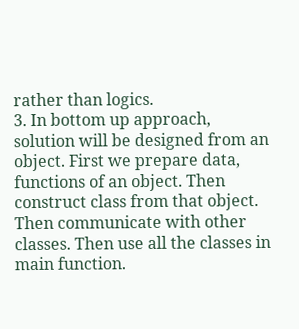rather than logics.
3. In bottom up approach, solution will be designed from an object. First we prepare data, functions of an object. Then construct class from that object. Then communicate with other classes. Then use all the classes in main function.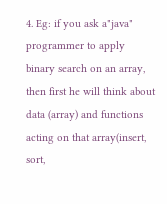4. Eg: if you ask a"java" programmer to apply binary search on an array, then first he will think about data (array) and functions acting on that array(insert, sort,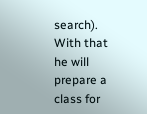search). With that he will prepare a class for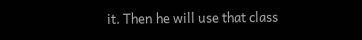it. Then he will use that class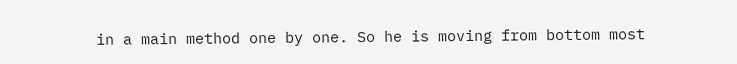in a main method one by one. So he is moving from bottom most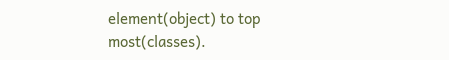element(object) to top most(classes).